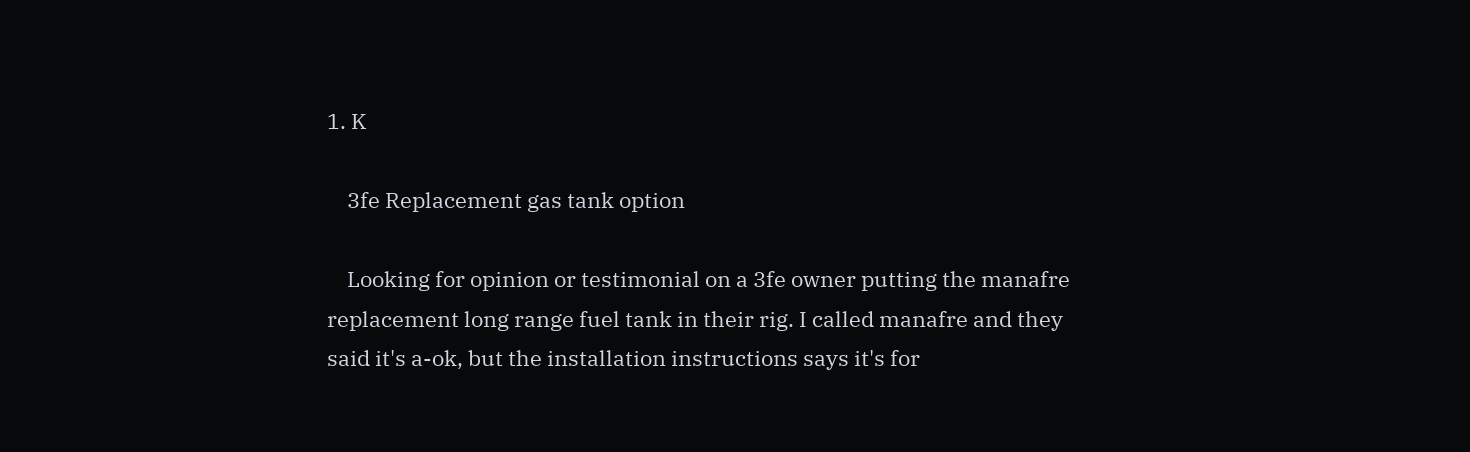1. K

    3fe Replacement gas tank option

    Looking for opinion or testimonial on a 3fe owner putting the manafre replacement long range fuel tank in their rig. I called manafre and they said it's a-ok, but the installation instructions says it's for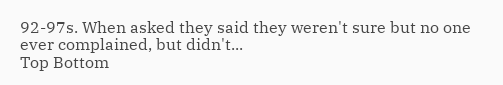92-97s. When asked they said they weren't sure but no one ever complained, but didn't...
Top Bottom